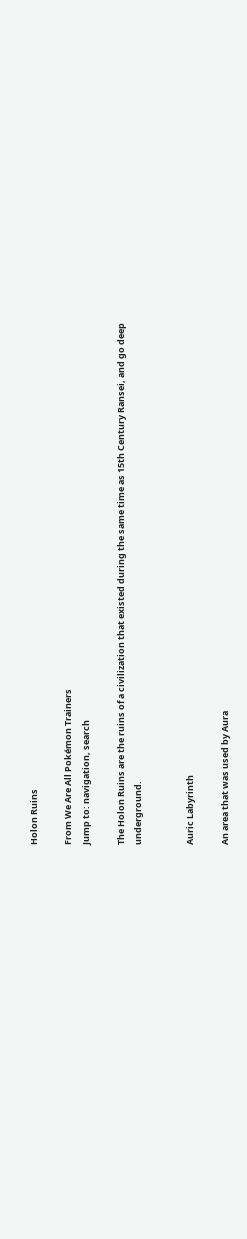Holon Ruins

From We Are All Pokémon Trainers
Jump to: navigation, search

The Holon Ruins are the ruins of a civilization that existed during the same time as 15th Century Ransei, and go deep underground.


Auric Labyrinth

An area that was used by Aura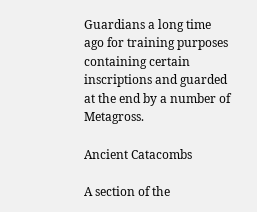Guardians a long time ago for training purposes containing certain inscriptions and guarded at the end by a number of Metagross.

Ancient Catacombs

A section of the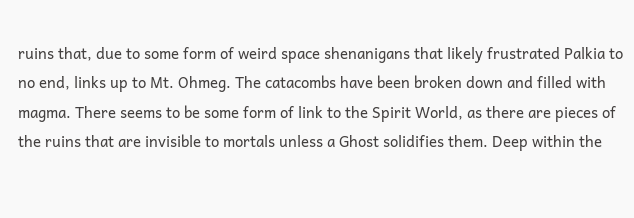ruins that, due to some form of weird space shenanigans that likely frustrated Palkia to no end, links up to Mt. Ohmeg. The catacombs have been broken down and filled with magma. There seems to be some form of link to the Spirit World, as there are pieces of the ruins that are invisible to mortals unless a Ghost solidifies them. Deep within the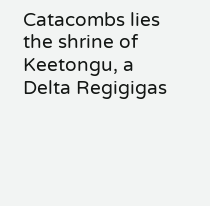Catacombs lies the shrine of Keetongu, a Delta Regigigas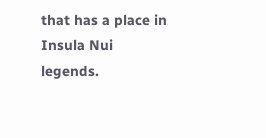that has a place in Insula Nui legends.